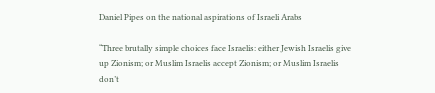Daniel Pipes on the national aspirations of Israeli Arabs

“Three brutally simple choices face Israelis: either Jewish Israelis give up Zionism; or Muslim Israelis accept Zionism; or Muslim Israelis don’t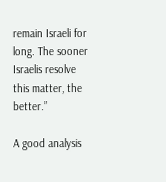remain Israeli for long. The sooner Israelis resolve this matter, the better.”

A good analysis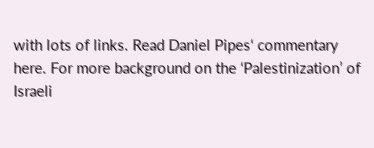with lots of links. Read Daniel Pipes‘ commentary here. For more background on the ‘Palestinization’ of Israeli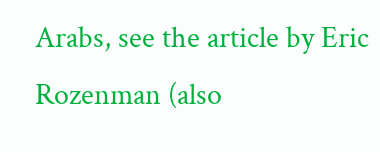Arabs, see the article by Eric Rozenman (also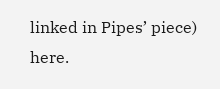linked in Pipes’ piece) here.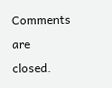Comments are closed.